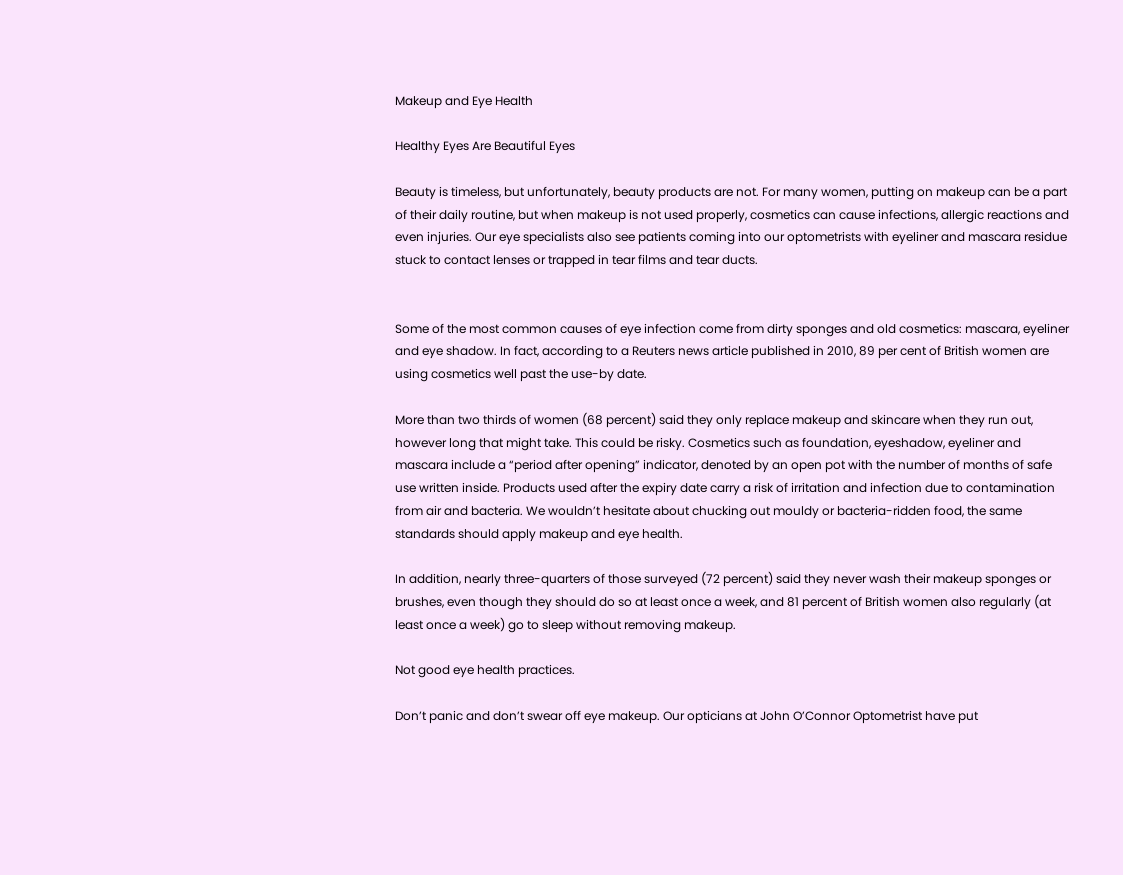Makeup and Eye Health

Healthy Eyes Are Beautiful Eyes

Beauty is timeless, but unfortunately, beauty products are not. For many women, putting on makeup can be a part of their daily routine, but when makeup is not used properly, cosmetics can cause infections, allergic reactions and even injuries. Our eye specialists also see patients coming into our optometrists with eyeliner and mascara residue stuck to contact lenses or trapped in tear films and tear ducts.


Some of the most common causes of eye infection come from dirty sponges and old cosmetics: mascara, eyeliner and eye shadow. In fact, according to a Reuters news article published in 2010, 89 per cent of British women are using cosmetics well past the use-by date.

More than two thirds of women (68 percent) said they only replace makeup and skincare when they run out, however long that might take. This could be risky. Cosmetics such as foundation, eyeshadow, eyeliner and mascara include a “period after opening” indicator, denoted by an open pot with the number of months of safe use written inside. Products used after the expiry date carry a risk of irritation and infection due to contamination from air and bacteria. We wouldn’t hesitate about chucking out mouldy or bacteria-ridden food, the same standards should apply makeup and eye health.

In addition, nearly three-quarters of those surveyed (72 percent) said they never wash their makeup sponges or brushes, even though they should do so at least once a week, and 81 percent of British women also regularly (at least once a week) go to sleep without removing makeup.

Not good eye health practices.

Don’t panic and don’t swear off eye makeup. Our opticians at John O’Connor Optometrist have put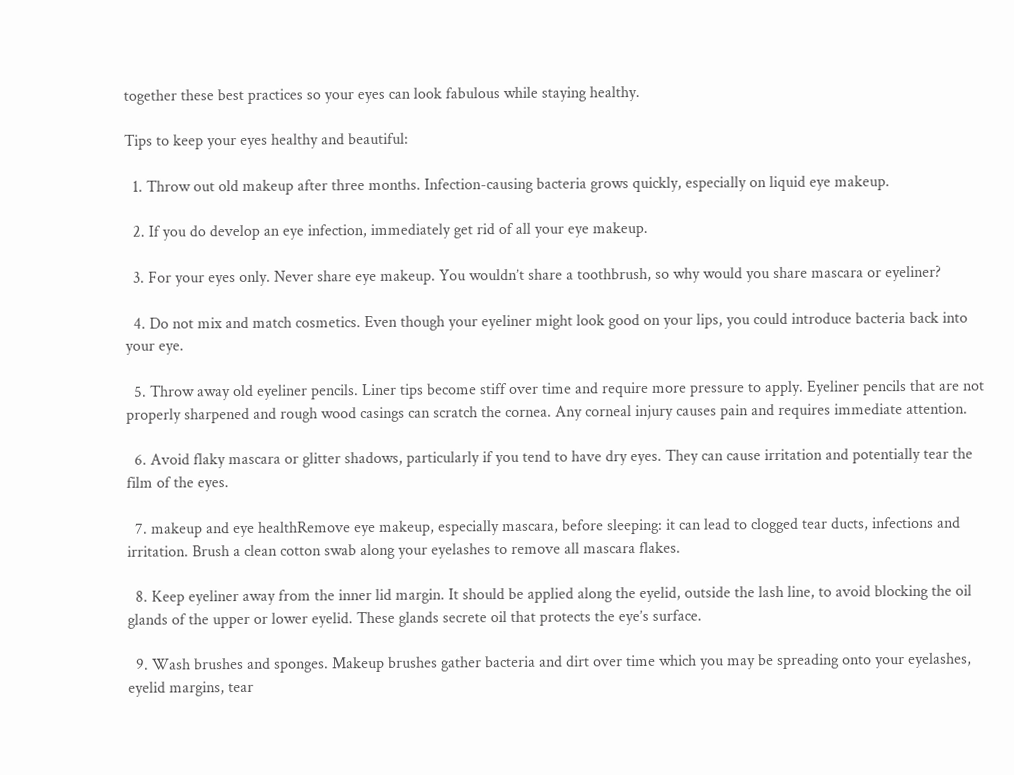together these best practices so your eyes can look fabulous while staying healthy.

Tips to keep your eyes healthy and beautiful:

  1. Throw out old makeup after three months. Infection-causing bacteria grows quickly, especially on liquid eye makeup.

  2. If you do develop an eye infection, immediately get rid of all your eye makeup.

  3. For your eyes only. Never share eye makeup. You wouldn’t share a toothbrush, so why would you share mascara or eyeliner?

  4. Do not mix and match cosmetics. Even though your eyeliner might look good on your lips, you could introduce bacteria back into your eye.

  5. Throw away old eyeliner pencils. Liner tips become stiff over time and require more pressure to apply. Eyeliner pencils that are not properly sharpened and rough wood casings can scratch the cornea. Any corneal injury causes pain and requires immediate attention.

  6. Avoid flaky mascara or glitter shadows, particularly if you tend to have dry eyes. They can cause irritation and potentially tear the film of the eyes.

  7. makeup and eye healthRemove eye makeup, especially mascara, before sleeping: it can lead to clogged tear ducts, infections and irritation. Brush a clean cotton swab along your eyelashes to remove all mascara flakes.

  8. Keep eyeliner away from the inner lid margin. It should be applied along the eyelid, outside the lash line, to avoid blocking the oil glands of the upper or lower eyelid. These glands secrete oil that protects the eye’s surface.

  9. Wash brushes and sponges. Makeup brushes gather bacteria and dirt over time which you may be spreading onto your eyelashes, eyelid margins, tear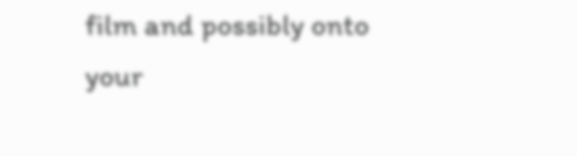film and possibly onto your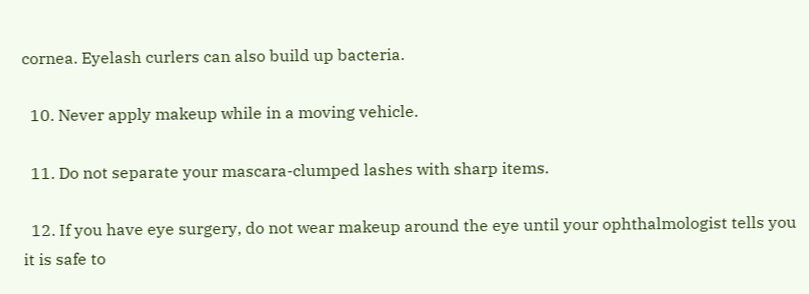cornea. Eyelash curlers can also build up bacteria.

  10. Never apply makeup while in a moving vehicle.

  11. Do not separate your mascara-clumped lashes with sharp items.

  12. If you have eye surgery, do not wear makeup around the eye until your ophthalmologist tells you it is safe to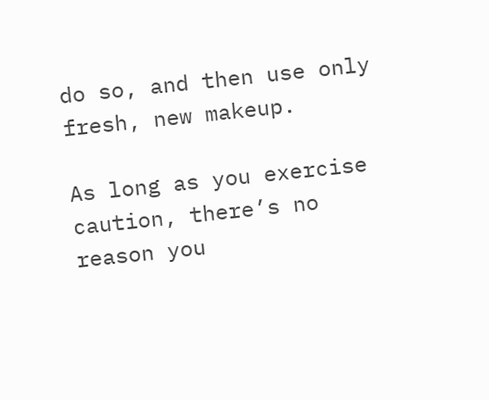do so, and then use only fresh, new makeup.

As long as you exercise caution, there’s no reason you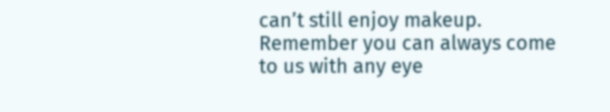can’t still enjoy makeup. Remember you can always come to us with any eye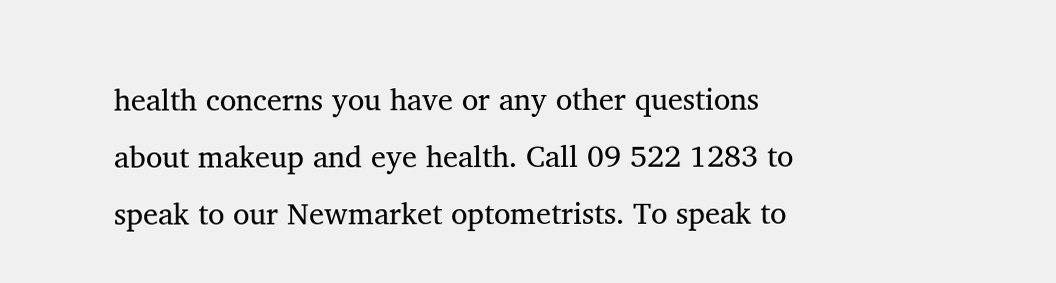health concerns you have or any other questions about makeup and eye health. Call 09 522 1283 to speak to our Newmarket optometrists. To speak to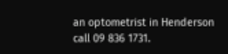an optometrist in Henderson call 09 836 1731.